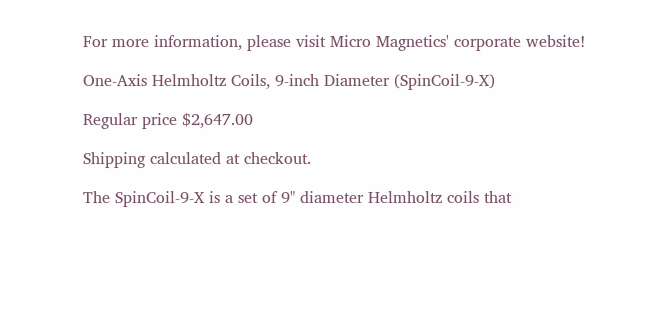For more information, please visit Micro Magnetics' corporate website!

One-Axis Helmholtz Coils, 9-inch Diameter (SpinCoil-9-X)

Regular price $2,647.00

Shipping calculated at checkout.

The SpinCoil-9-X is a set of 9" diameter Helmholtz coils that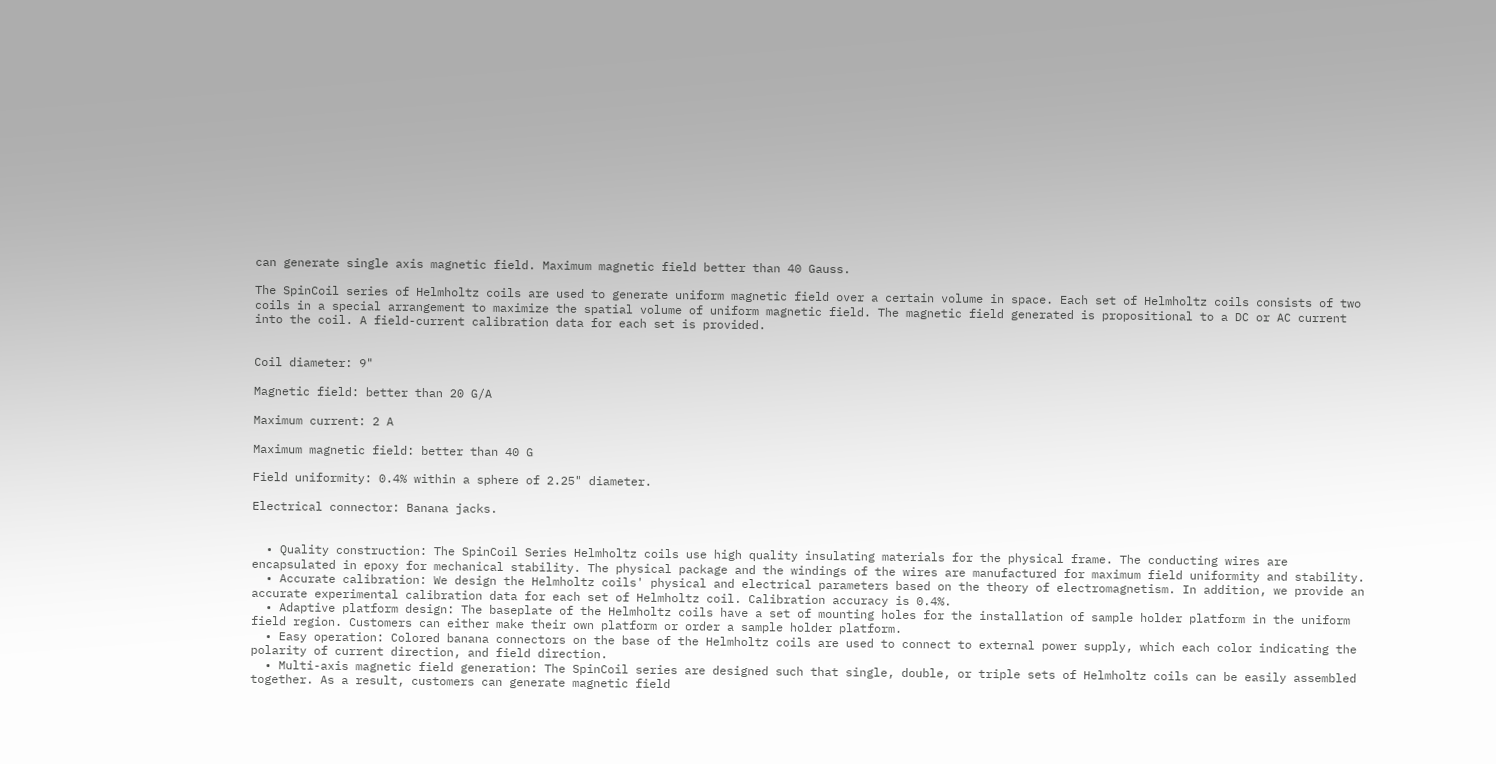can generate single axis magnetic field. Maximum magnetic field better than 40 Gauss.

The SpinCoil series of Helmholtz coils are used to generate uniform magnetic field over a certain volume in space. Each set of Helmholtz coils consists of two coils in a special arrangement to maximize the spatial volume of uniform magnetic field. The magnetic field generated is propositional to a DC or AC current into the coil. A field-current calibration data for each set is provided.


Coil diameter: 9"

Magnetic field: better than 20 G/A

Maximum current: 2 A

Maximum magnetic field: better than 40 G

Field uniformity: 0.4% within a sphere of 2.25" diameter.

Electrical connector: Banana jacks.


  • Quality construction: The SpinCoil Series Helmholtz coils use high quality insulating materials for the physical frame. The conducting wires are encapsulated in epoxy for mechanical stability. The physical package and the windings of the wires are manufactured for maximum field uniformity and stability.
  • Accurate calibration: We design the Helmholtz coils' physical and electrical parameters based on the theory of electromagnetism. In addition, we provide an accurate experimental calibration data for each set of Helmholtz coil. Calibration accuracy is 0.4%.
  • Adaptive platform design: The baseplate of the Helmholtz coils have a set of mounting holes for the installation of sample holder platform in the uniform field region. Customers can either make their own platform or order a sample holder platform.
  • Easy operation: Colored banana connectors on the base of the Helmholtz coils are used to connect to external power supply, which each color indicating the polarity of current direction, and field direction.
  • Multi-axis magnetic field generation: The SpinCoil series are designed such that single, double, or triple sets of Helmholtz coils can be easily assembled together. As a result, customers can generate magnetic field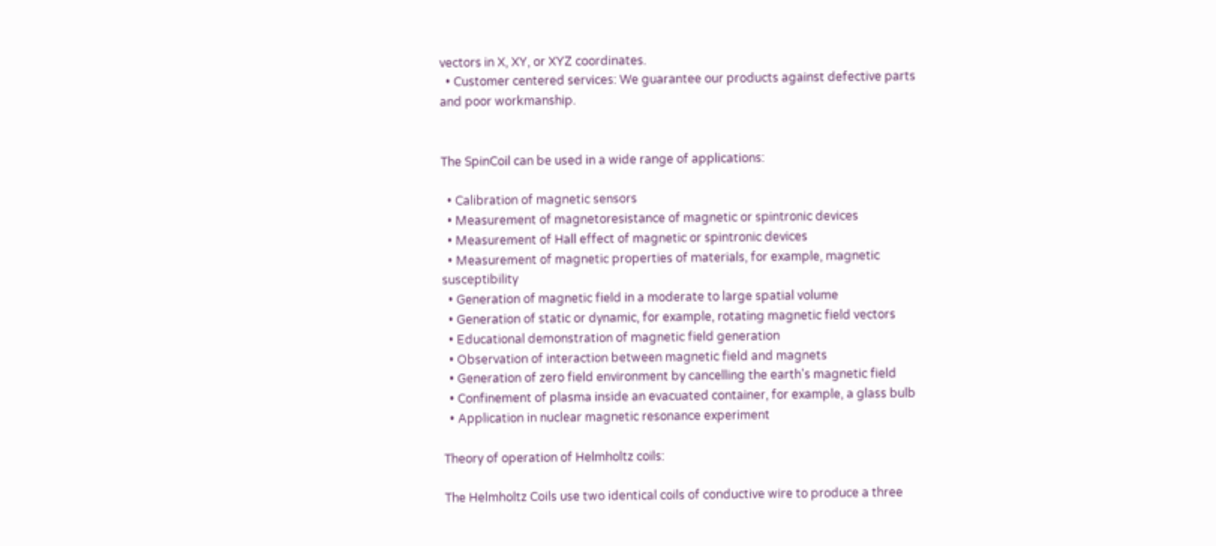vectors in X, XY, or XYZ coordinates.
  • Customer centered services: We guarantee our products against defective parts and poor workmanship.


The SpinCoil can be used in a wide range of applications:

  • Calibration of magnetic sensors
  • Measurement of magnetoresistance of magnetic or spintronic devices
  • Measurement of Hall effect of magnetic or spintronic devices
  • Measurement of magnetic properties of materials, for example, magnetic susceptibility
  • Generation of magnetic field in a moderate to large spatial volume
  • Generation of static or dynamic, for example, rotating magnetic field vectors
  • Educational demonstration of magnetic field generation
  • Observation of interaction between magnetic field and magnets
  • Generation of zero field environment by cancelling the earth's magnetic field
  • Confinement of plasma inside an evacuated container, for example, a glass bulb
  • Application in nuclear magnetic resonance experiment

Theory of operation of Helmholtz coils:

The Helmholtz Coils use two identical coils of conductive wire to produce a three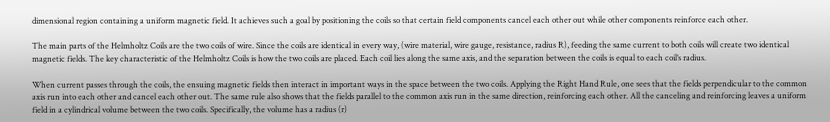dimensional region containing a uniform magnetic field. It achieves such a goal by positioning the coils so that certain field components cancel each other out while other components reinforce each other.

The main parts of the Helmholtz Coils are the two coils of wire. Since the coils are identical in every way, (wire material, wire gauge, resistance, radius R), feeding the same current to both coils will create two identical magnetic fields. The key characteristic of the Helmholtz Coils is how the two coils are placed. Each coil lies along the same axis, and the separation between the coils is equal to each coil’s radius.

When current passes through the coils, the ensuing magnetic fields then interact in important ways in the space between the two coils. Applying the Right Hand Rule, one sees that the fields perpendicular to the common axis run into each other and cancel each other out. The same rule also shows that the fields parallel to the common axis run in the same direction, reinforcing each other. All the canceling and reinforcing leaves a uniform field in a cylindrical volume between the two coils. Specifically, the volume has a radius (r)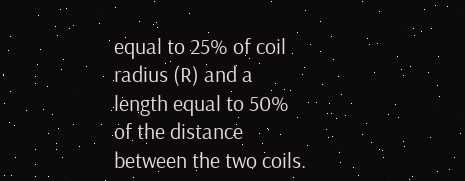equal to 25% of coil radius (R) and a length equal to 50% of the distance between the two coils.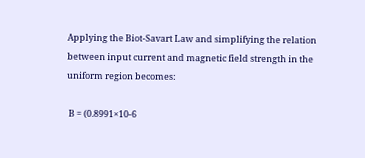Applying the Biot-Savart Law and simplifying the relation between input current and magnetic field strength in the uniform region becomes:

 B = (0.8991×10-6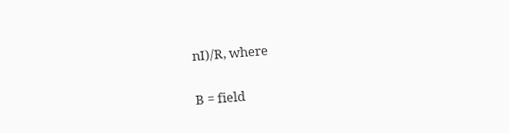nI)/R, where

B = field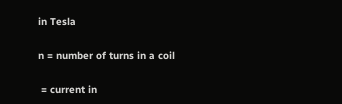in Tesla

n = number of turns in a coil

 = current in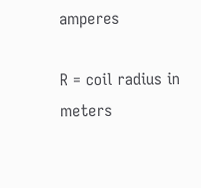amperes

R = coil radius in meters